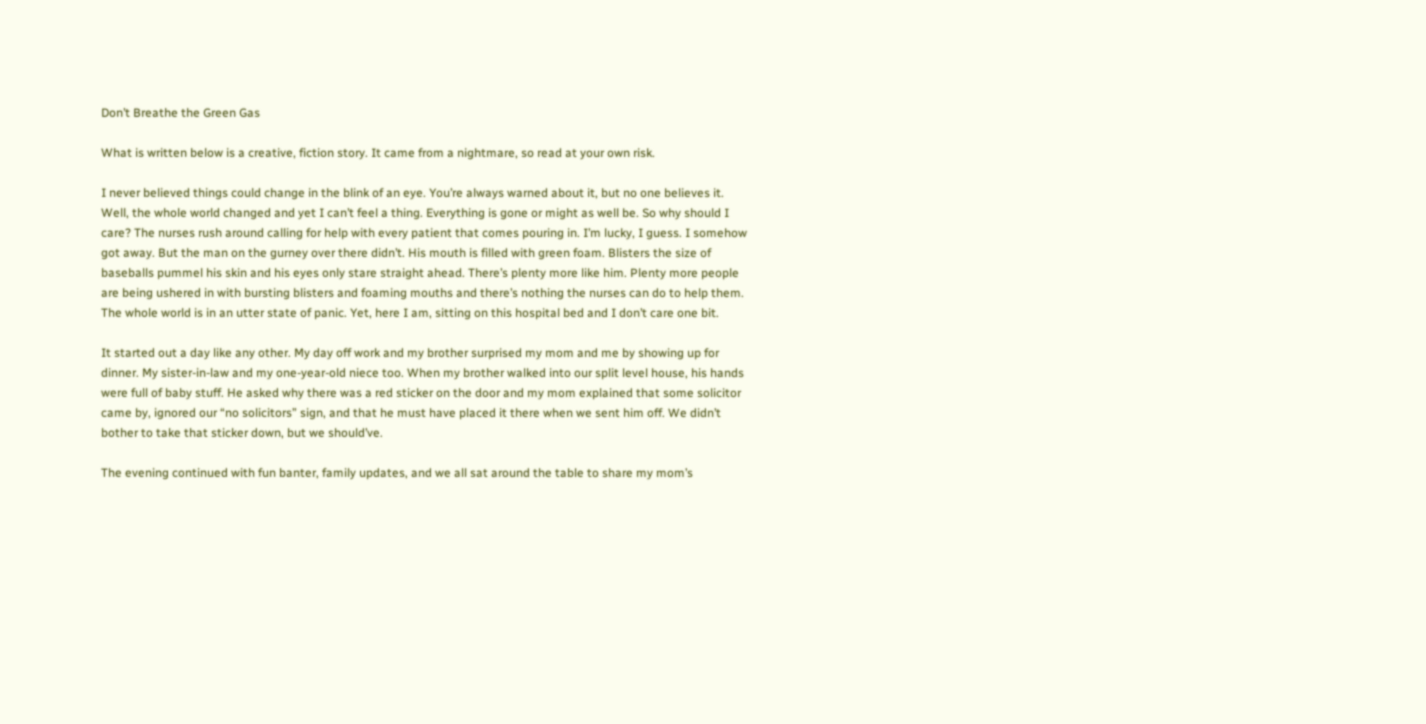Don’t Breathe the Green Gas

What is written below is a creative, fiction story. It came from a nightmare, so read at your own risk.

I never believed things could change in the blink of an eye. You’re always warned about it, but no one believes it. Well, the whole world changed and yet I can’t feel a thing. Everything is gone or might as well be. So why should I care? The nurses rush around calling for help with every patient that comes pouring in. I’m lucky, I guess. I somehow got away. But the man on the gurney over there didn’t. His mouth is filled with green foam. Blisters the size of baseballs pummel his skin and his eyes only stare straight ahead. There’s plenty more like him. Plenty more people are being ushered in with bursting blisters and foaming mouths and there’s nothing the nurses can do to help them. The whole world is in an utter state of panic. Yet, here I am, sitting on this hospital bed and I don’t care one bit.

It started out a day like any other. My day off work and my brother surprised my mom and me by showing up for dinner. My sister-in-law and my one-year-old niece too. When my brother walked into our split level house, his hands were full of baby stuff. He asked why there was a red sticker on the door and my mom explained that some solicitor came by, ignored our “no solicitors” sign, and that he must have placed it there when we sent him off. We didn’t bother to take that sticker down, but we should’ve.

The evening continued with fun banter, family updates, and we all sat around the table to share my mom’s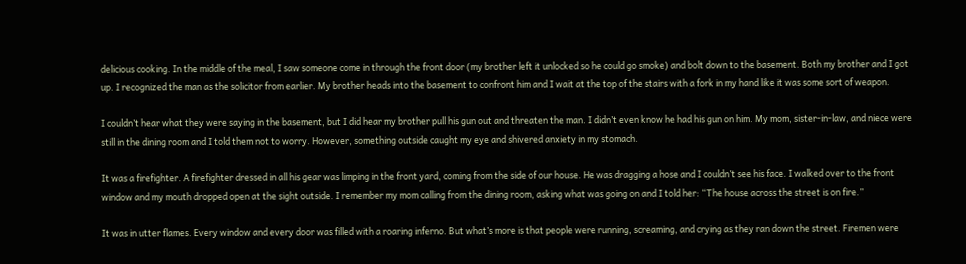delicious cooking. In the middle of the meal, I saw someone come in through the front door (my brother left it unlocked so he could go smoke) and bolt down to the basement. Both my brother and I got up. I recognized the man as the solicitor from earlier. My brother heads into the basement to confront him and I wait at the top of the stairs with a fork in my hand like it was some sort of weapon.

I couldn’t hear what they were saying in the basement, but I did hear my brother pull his gun out and threaten the man. I didn’t even know he had his gun on him. My mom, sister-in-law, and niece were still in the dining room and I told them not to worry. However, something outside caught my eye and shivered anxiety in my stomach.

It was a firefighter. A firefighter dressed in all his gear was limping in the front yard, coming from the side of our house. He was dragging a hose and I couldn’t see his face. I walked over to the front window and my mouth dropped open at the sight outside. I remember my mom calling from the dining room, asking what was going on and I told her: “The house across the street is on fire.”

It was in utter flames. Every window and every door was filled with a roaring inferno. But what’s more is that people were running, screaming, and crying as they ran down the street. Firemen were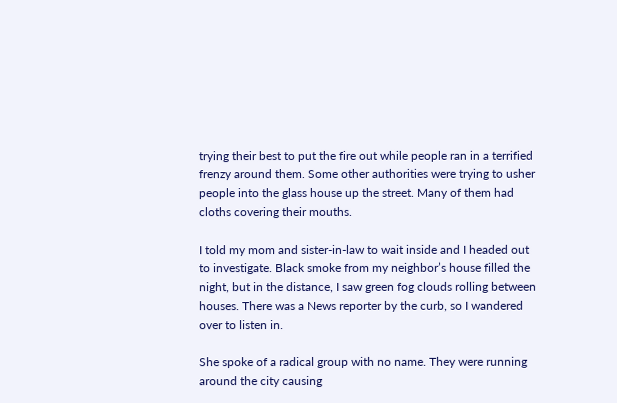trying their best to put the fire out while people ran in a terrified frenzy around them. Some other authorities were trying to usher people into the glass house up the street. Many of them had cloths covering their mouths.

I told my mom and sister-in-law to wait inside and I headed out to investigate. Black smoke from my neighbor’s house filled the night, but in the distance, I saw green fog clouds rolling between houses. There was a News reporter by the curb, so I wandered over to listen in.

She spoke of a radical group with no name. They were running around the city causing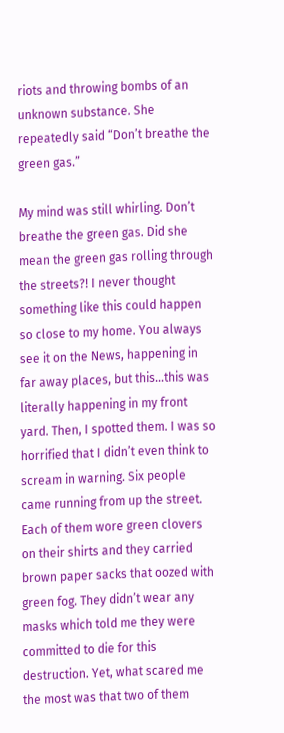riots and throwing bombs of an unknown substance. She repeatedly said “Don’t breathe the green gas.”

My mind was still whirling. Don’t breathe the green gas. Did she mean the green gas rolling through the streets?! I never thought something like this could happen so close to my home. You always see it on the News, happening in far away places, but this…this was literally happening in my front yard. Then, I spotted them. I was so horrified that I didn’t even think to scream in warning. Six people came running from up the street. Each of them wore green clovers on their shirts and they carried brown paper sacks that oozed with green fog. They didn’t wear any masks which told me they were committed to die for this destruction. Yet, what scared me the most was that two of them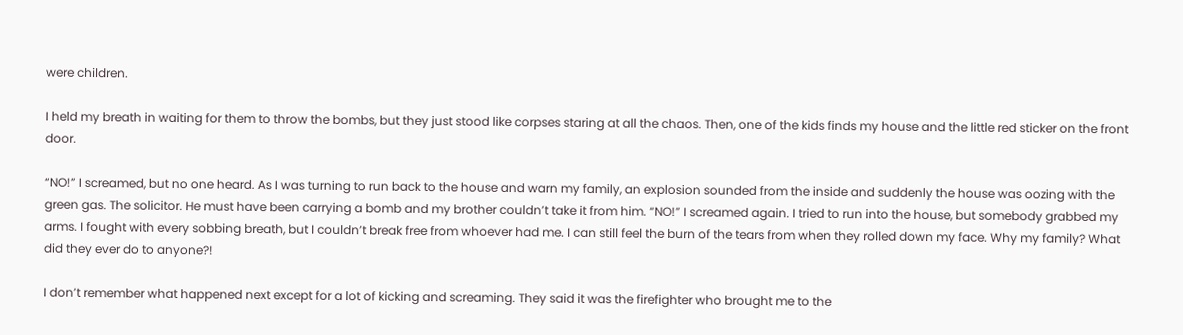were children.

I held my breath in waiting for them to throw the bombs, but they just stood like corpses staring at all the chaos. Then, one of the kids finds my house and the little red sticker on the front door.

“NO!” I screamed, but no one heard. As I was turning to run back to the house and warn my family, an explosion sounded from the inside and suddenly the house was oozing with the green gas. The solicitor. He must have been carrying a bomb and my brother couldn’t take it from him. “NO!” I screamed again. I tried to run into the house, but somebody grabbed my arms. I fought with every sobbing breath, but I couldn’t break free from whoever had me. I can still feel the burn of the tears from when they rolled down my face. Why my family? What did they ever do to anyone?!

I don’t remember what happened next except for a lot of kicking and screaming. They said it was the firefighter who brought me to the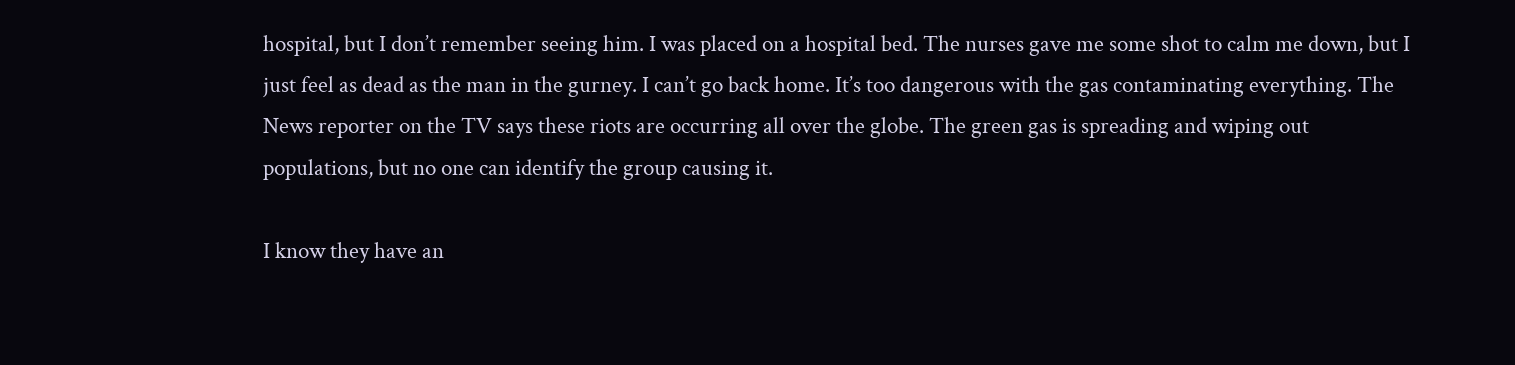hospital, but I don’t remember seeing him. I was placed on a hospital bed. The nurses gave me some shot to calm me down, but I just feel as dead as the man in the gurney. I can’t go back home. It’s too dangerous with the gas contaminating everything. The News reporter on the TV says these riots are occurring all over the globe. The green gas is spreading and wiping out populations, but no one can identify the group causing it.

I know they have an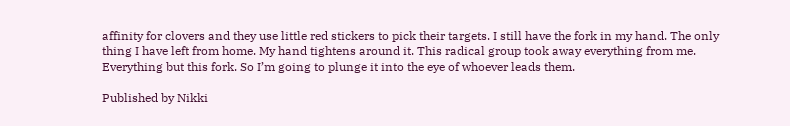affinity for clovers and they use little red stickers to pick their targets. I still have the fork in my hand. The only thing I have left from home. My hand tightens around it. This radical group took away everything from me. Everything but this fork. So I’m going to plunge it into the eye of whoever leads them.

Published by Nikki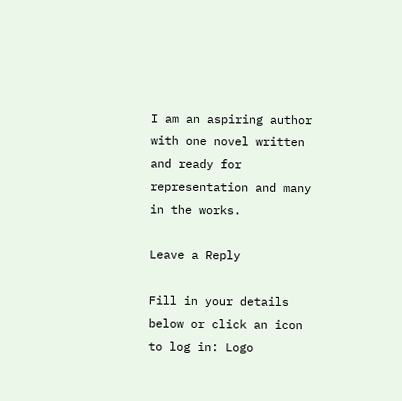I am an aspiring author with one novel written and ready for representation and many in the works.

Leave a Reply

Fill in your details below or click an icon to log in: Logo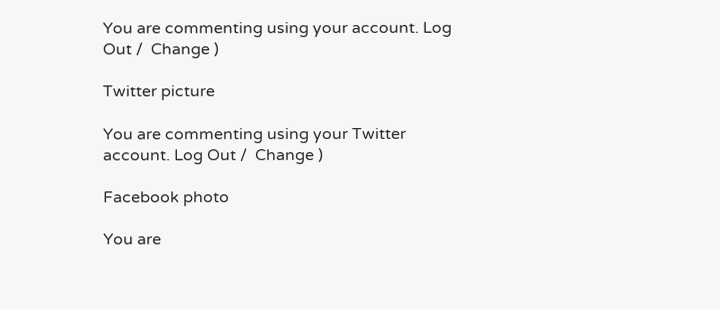You are commenting using your account. Log Out /  Change )

Twitter picture

You are commenting using your Twitter account. Log Out /  Change )

Facebook photo

You are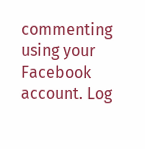commenting using your Facebook account. Log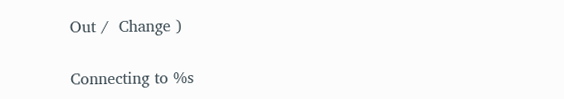Out /  Change )

Connecting to %s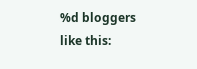%d bloggers like this: